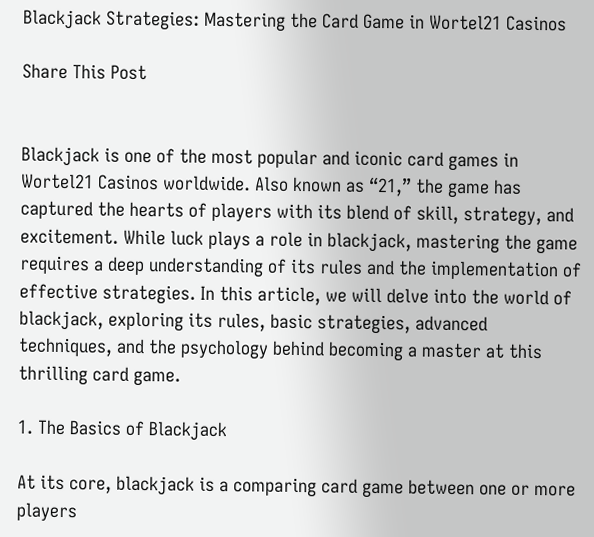Blackjack Strategies: Mastering the Card Game in Wortel21 Casinos

Share This Post


Blackjack is one of the most popular and iconic card games in Wortel21 Casinos worldwide. Also known as “21,” the game has captured the hearts of players with its blend of skill, strategy, and excitement. While luck plays a role in blackjack, mastering the game requires a deep understanding of its rules and the implementation of effective strategies. In this article, we will delve into the world of blackjack, exploring its rules, basic strategies, advanced techniques, and the psychology behind becoming a master at this thrilling card game.

1. The Basics of Blackjack

At its core, blackjack is a comparing card game between one or more players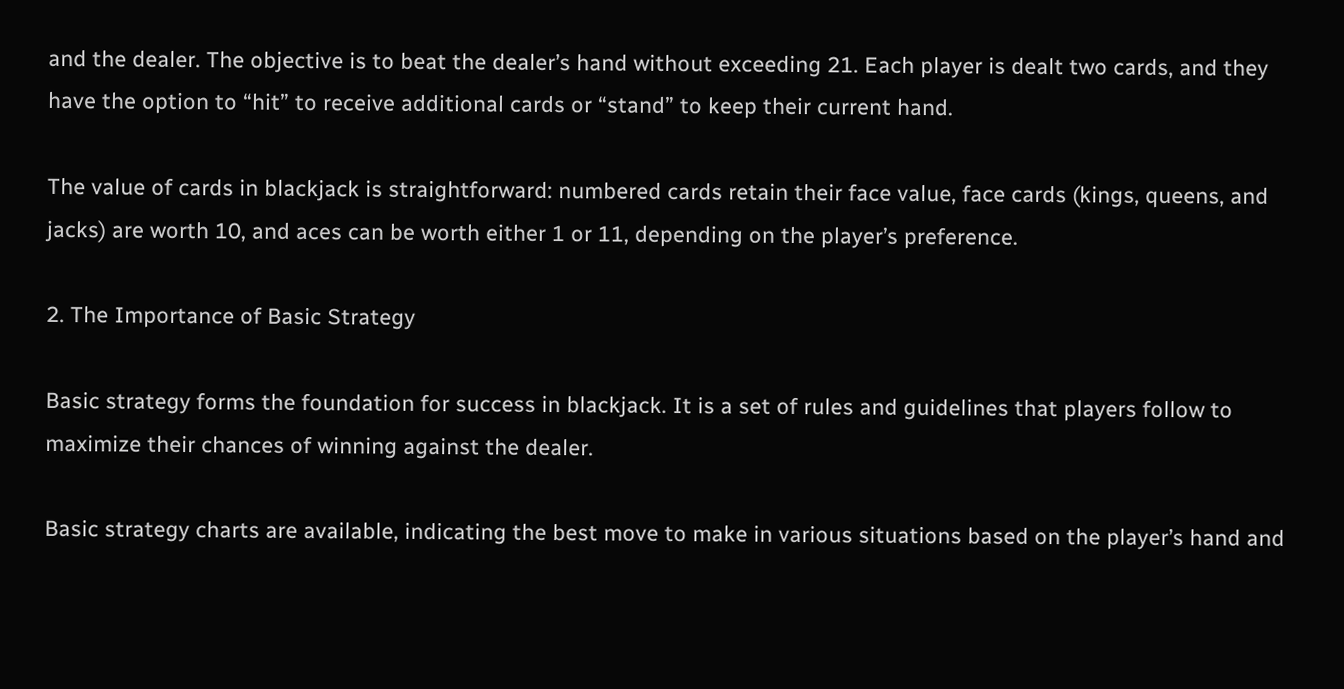and the dealer. The objective is to beat the dealer’s hand without exceeding 21. Each player is dealt two cards, and they have the option to “hit” to receive additional cards or “stand” to keep their current hand.

The value of cards in blackjack is straightforward: numbered cards retain their face value, face cards (kings, queens, and jacks) are worth 10, and aces can be worth either 1 or 11, depending on the player’s preference.

2. The Importance of Basic Strategy

Basic strategy forms the foundation for success in blackjack. It is a set of rules and guidelines that players follow to maximize their chances of winning against the dealer.

Basic strategy charts are available, indicating the best move to make in various situations based on the player’s hand and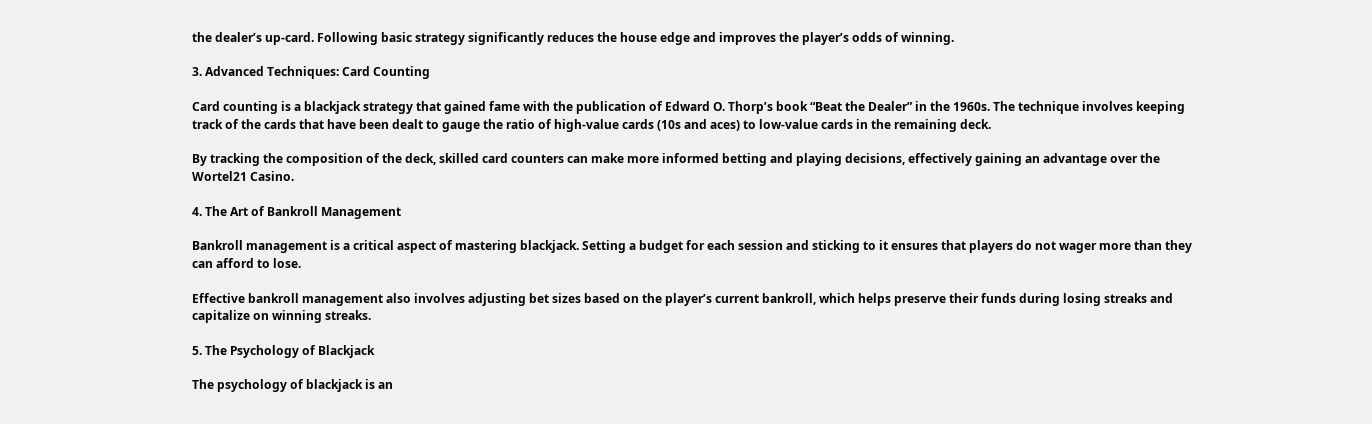the dealer’s up-card. Following basic strategy significantly reduces the house edge and improves the player’s odds of winning.

3. Advanced Techniques: Card Counting

Card counting is a blackjack strategy that gained fame with the publication of Edward O. Thorp’s book “Beat the Dealer” in the 1960s. The technique involves keeping track of the cards that have been dealt to gauge the ratio of high-value cards (10s and aces) to low-value cards in the remaining deck.

By tracking the composition of the deck, skilled card counters can make more informed betting and playing decisions, effectively gaining an advantage over the Wortel21 Casino.

4. The Art of Bankroll Management

Bankroll management is a critical aspect of mastering blackjack. Setting a budget for each session and sticking to it ensures that players do not wager more than they can afford to lose.

Effective bankroll management also involves adjusting bet sizes based on the player’s current bankroll, which helps preserve their funds during losing streaks and capitalize on winning streaks.

5. The Psychology of Blackjack

The psychology of blackjack is an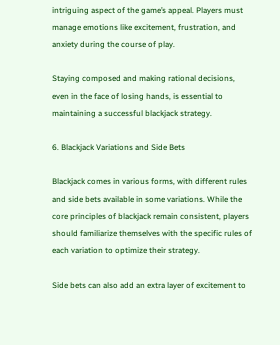intriguing aspect of the game’s appeal. Players must manage emotions like excitement, frustration, and anxiety during the course of play.

Staying composed and making rational decisions, even in the face of losing hands, is essential to maintaining a successful blackjack strategy.

6. Blackjack Variations and Side Bets

Blackjack comes in various forms, with different rules and side bets available in some variations. While the core principles of blackjack remain consistent, players should familiarize themselves with the specific rules of each variation to optimize their strategy.

Side bets can also add an extra layer of excitement to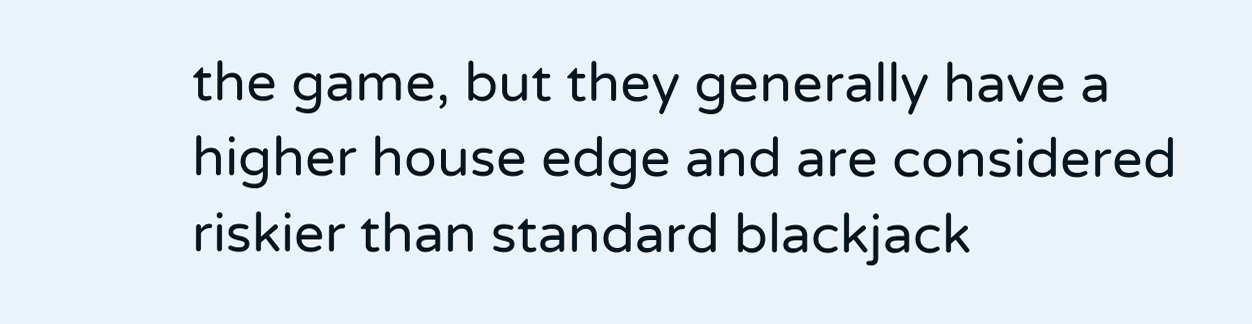the game, but they generally have a higher house edge and are considered riskier than standard blackjack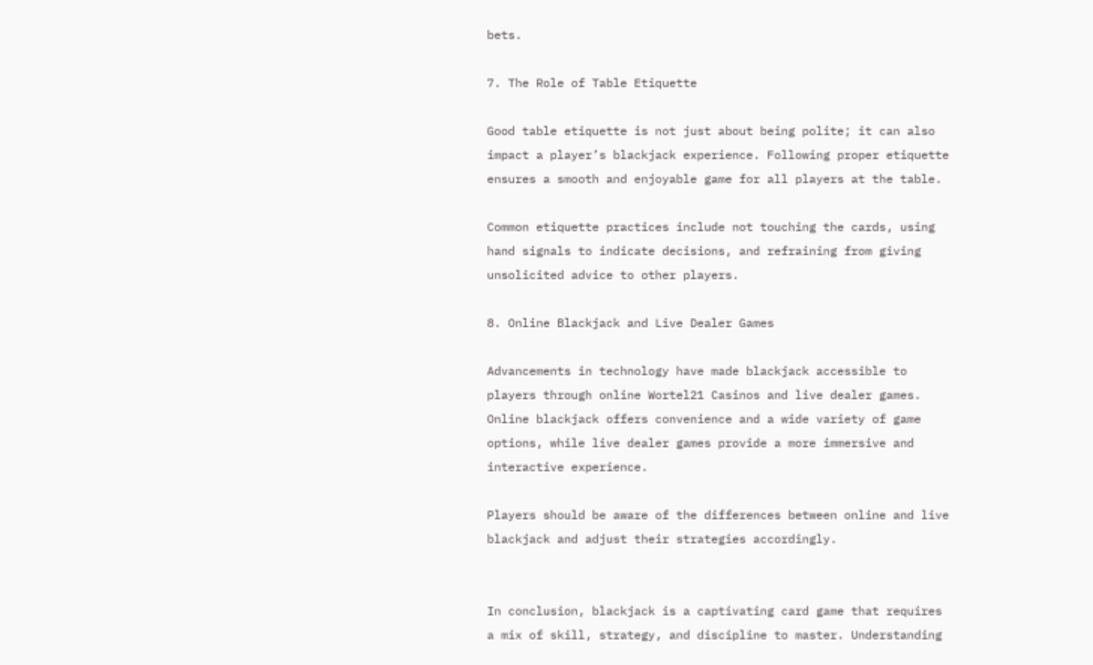bets.

7. The Role of Table Etiquette

Good table etiquette is not just about being polite; it can also impact a player’s blackjack experience. Following proper etiquette ensures a smooth and enjoyable game for all players at the table.

Common etiquette practices include not touching the cards, using hand signals to indicate decisions, and refraining from giving unsolicited advice to other players.

8. Online Blackjack and Live Dealer Games

Advancements in technology have made blackjack accessible to players through online Wortel21 Casinos and live dealer games. Online blackjack offers convenience and a wide variety of game options, while live dealer games provide a more immersive and interactive experience.

Players should be aware of the differences between online and live blackjack and adjust their strategies accordingly.


In conclusion, blackjack is a captivating card game that requires a mix of skill, strategy, and discipline to master. Understanding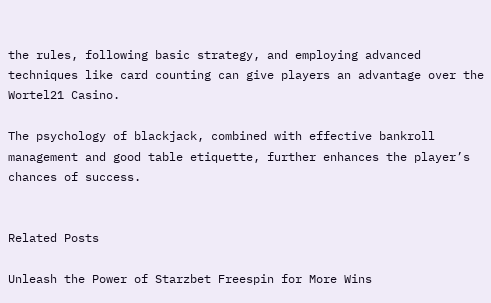the rules, following basic strategy, and employing advanced techniques like card counting can give players an advantage over the Wortel21 Casino.

The psychology of blackjack, combined with effective bankroll management and good table etiquette, further enhances the player’s chances of success.


Related Posts

Unleash the Power of Starzbet Freespin for More Wins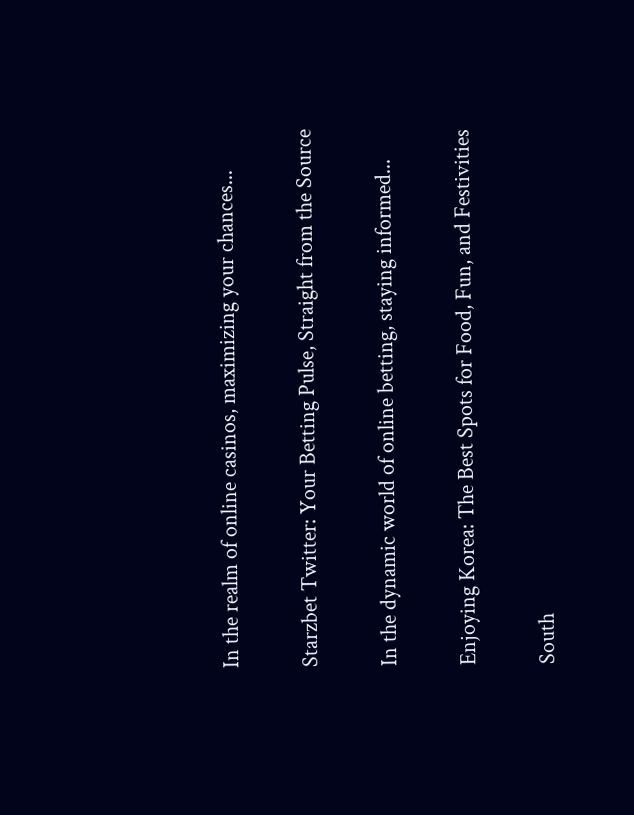In the realm of online casinos, maximizing your chances...

Starzbet Twitter: Your Betting Pulse, Straight from the Source

In the dynamic world of online betting, staying informed...

Enjoying Korea: The Best Spots for Food, Fun, and Festivities

South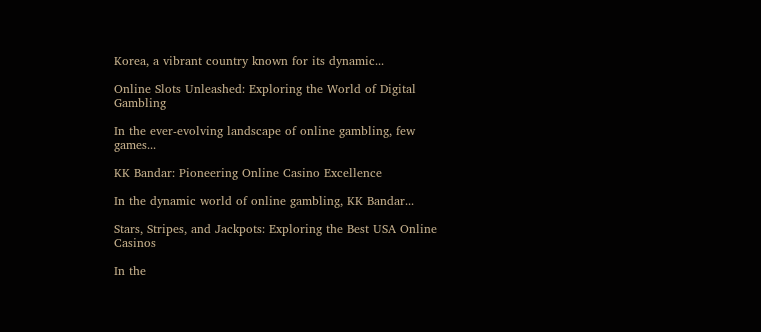Korea, a vibrant country known for its dynamic...

Online Slots Unleashed: Exploring the World of Digital Gambling

In the ever-evolving landscape of online gambling, few games...

KK Bandar: Pioneering Online Casino Excellence

In the dynamic world of online gambling, KK Bandar...

Stars, Stripes, and Jackpots: Exploring the Best USA Online Casinos

In the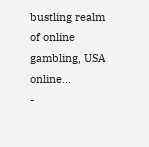bustling realm of online gambling, USA online...
-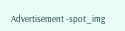Advertisement -spot_img